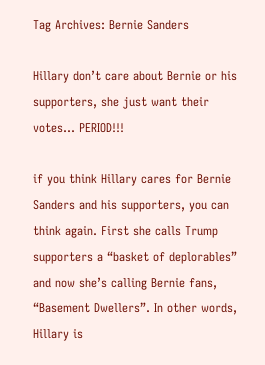Tag Archives: Bernie Sanders

Hillary don’t care about Bernie or his supporters, she just want their votes… PERIOD!!!

if you think Hillary cares for Bernie Sanders and his supporters, you can think again. First she calls Trump supporters a “basket of deplorables” and now she’s calling Bernie fans, “Basement Dwellers”. In other words, Hillary is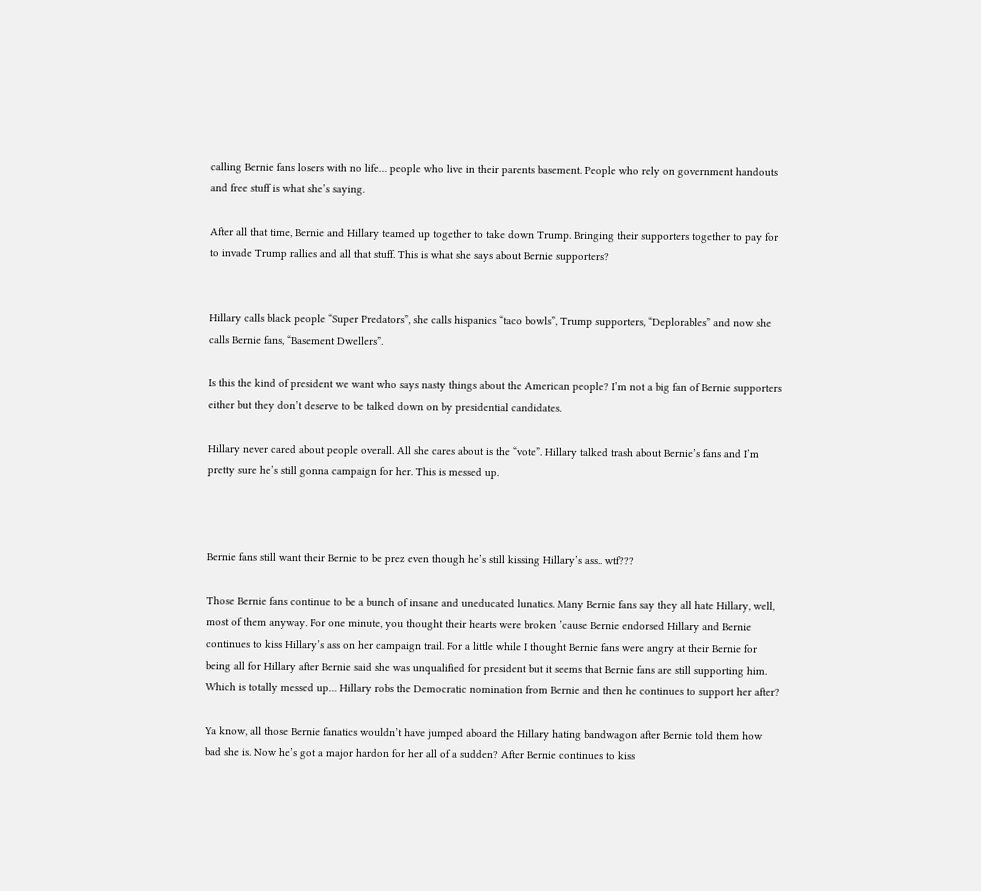calling Bernie fans losers with no life… people who live in their parents basement. People who rely on government handouts and free stuff is what she’s saying.

After all that time, Bernie and Hillary teamed up together to take down Trump. Bringing their supporters together to pay for to invade Trump rallies and all that stuff. This is what she says about Bernie supporters?


Hillary calls black people “Super Predators”, she calls hispanics “taco bowls”, Trump supporters, “Deplorables” and now she calls Bernie fans, “Basement Dwellers”.

Is this the kind of president we want who says nasty things about the American people? I’m not a big fan of Bernie supporters either but they don’t deserve to be talked down on by presidential candidates.

Hillary never cared about people overall. All she cares about is the “vote”. Hillary talked trash about Bernie’s fans and I’m pretty sure he’s still gonna campaign for her. This is messed up.



Bernie fans still want their Bernie to be prez even though he’s still kissing Hillary’s ass.. wtf???

Those Bernie fans continue to be a bunch of insane and uneducated lunatics. Many Bernie fans say they all hate Hillary, well, most of them anyway. For one minute, you thought their hearts were broken ’cause Bernie endorsed Hillary and Bernie continues to kiss Hillary’s ass on her campaign trail. For a little while I thought Bernie fans were angry at their Bernie for being all for Hillary after Bernie said she was unqualified for president but it seems that Bernie fans are still supporting him. Which is totally messed up… Hillary robs the Democratic nomination from Bernie and then he continues to support her after?

Ya know, all those Bernie fanatics wouldn’t have jumped aboard the Hillary hating bandwagon after Bernie told them how bad she is. Now he’s got a major hardon for her all of a sudden? After Bernie continues to kiss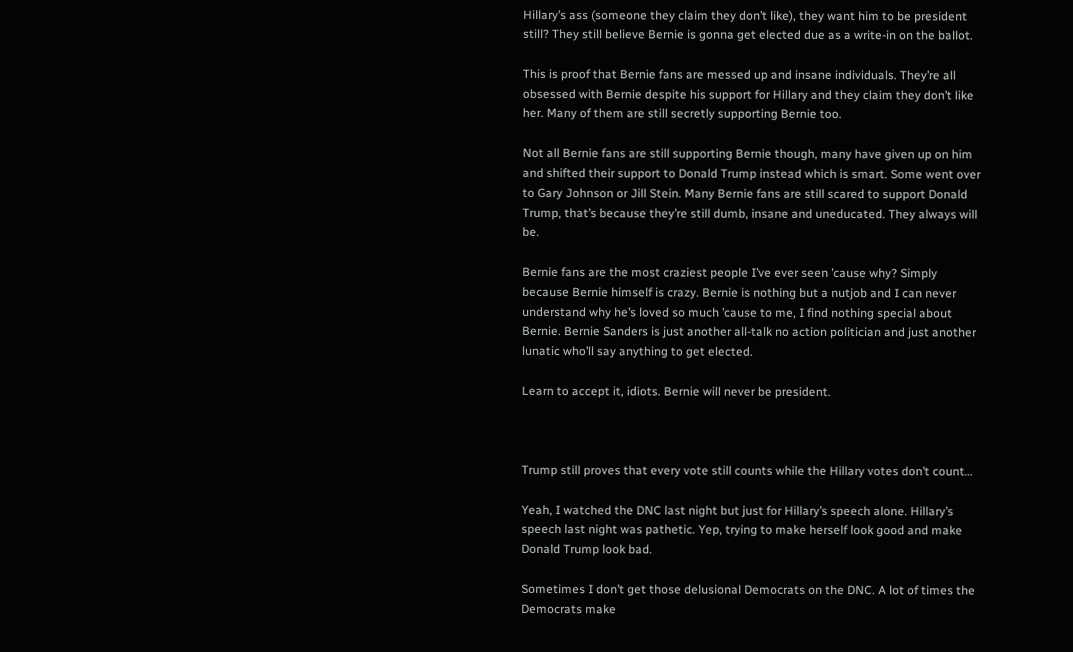Hillary’s ass (someone they claim they don’t like), they want him to be president still? They still believe Bernie is gonna get elected due as a write-in on the ballot.

This is proof that Bernie fans are messed up and insane individuals. They’re all obsessed with Bernie despite his support for Hillary and they claim they don’t like her. Many of them are still secretly supporting Bernie too.

Not all Bernie fans are still supporting Bernie though, many have given up on him and shifted their support to Donald Trump instead which is smart. Some went over to Gary Johnson or Jill Stein. Many Bernie fans are still scared to support Donald Trump, that’s because they’re still dumb, insane and uneducated. They always will be.

Bernie fans are the most craziest people I’ve ever seen ’cause why? Simply because Bernie himself is crazy. Bernie is nothing but a nutjob and I can never understand why he’s loved so much ’cause to me, I find nothing special about Bernie. Bernie Sanders is just another all-talk no action politician and just another lunatic who’ll say anything to get elected.

Learn to accept it, idiots. Bernie will never be president.



Trump still proves that every vote still counts while the Hillary votes don’t count…

Yeah, I watched the DNC last night but just for Hillary’s speech alone. Hillary’s speech last night was pathetic. Yep, trying to make herself look good and make Donald Trump look bad.

Sometimes I don’t get those delusional Democrats on the DNC. A lot of times the Democrats make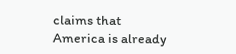claims that America is already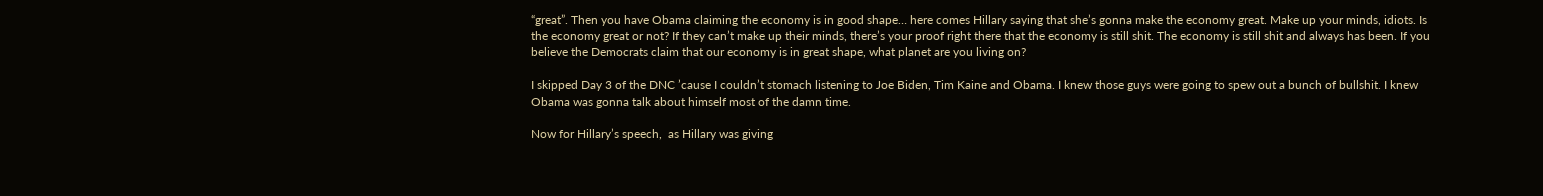“great”. Then you have Obama claiming the economy is in good shape… here comes Hillary saying that she’s gonna make the economy great. Make up your minds, idiots. Is the economy great or not? If they can’t make up their minds, there’s your proof right there that the economy is still shit. The economy is still shit and always has been. If you believe the Democrats claim that our economy is in great shape, what planet are you living on?

I skipped Day 3 of the DNC ’cause I couldn’t stomach listening to Joe Biden, Tim Kaine and Obama. I knew those guys were going to spew out a bunch of bullshit. I knew Obama was gonna talk about himself most of the damn time.

Now for Hillary’s speech,  as Hillary was giving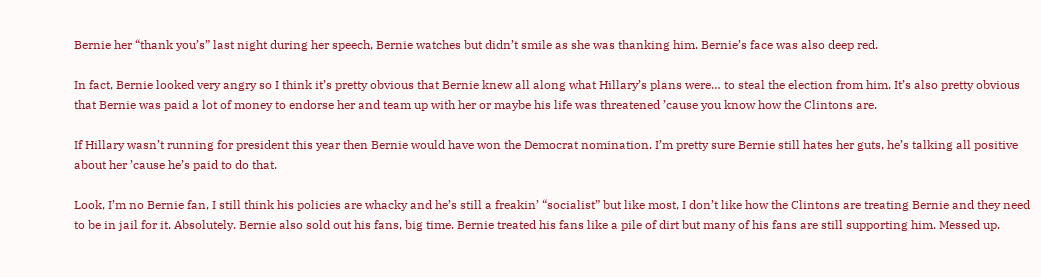Bernie her “thank you’s” last night during her speech, Bernie watches but didn’t smile as she was thanking him. Bernie’s face was also deep red.

In fact, Bernie looked very angry so I think it’s pretty obvious that Bernie knew all along what Hillary’s plans were… to steal the election from him. It’s also pretty obvious that Bernie was paid a lot of money to endorse her and team up with her or maybe his life was threatened ’cause you know how the Clintons are.

If Hillary wasn’t running for president this year then Bernie would have won the Democrat nomination. I’m pretty sure Bernie still hates her guts, he’s talking all positive about her ’cause he’s paid to do that.

Look, I’m no Bernie fan, I still think his policies are whacky and he’s still a freakin’ “socialist” but like most, I don’t like how the Clintons are treating Bernie and they need to be in jail for it. Absolutely. Bernie also sold out his fans, big time. Bernie treated his fans like a pile of dirt but many of his fans are still supporting him. Messed up.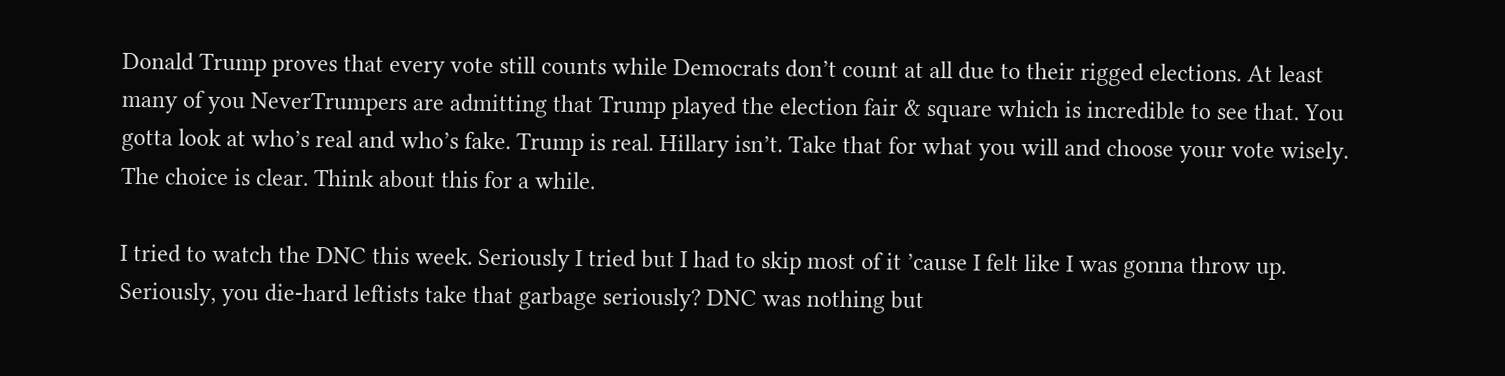Donald Trump proves that every vote still counts while Democrats don’t count at all due to their rigged elections. At least many of you NeverTrumpers are admitting that Trump played the election fair & square which is incredible to see that. You gotta look at who’s real and who’s fake. Trump is real. Hillary isn’t. Take that for what you will and choose your vote wisely. The choice is clear. Think about this for a while.

I tried to watch the DNC this week. Seriously I tried but I had to skip most of it ’cause I felt like I was gonna throw up. Seriously, you die-hard leftists take that garbage seriously? DNC was nothing but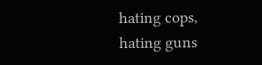hating cops, hating guns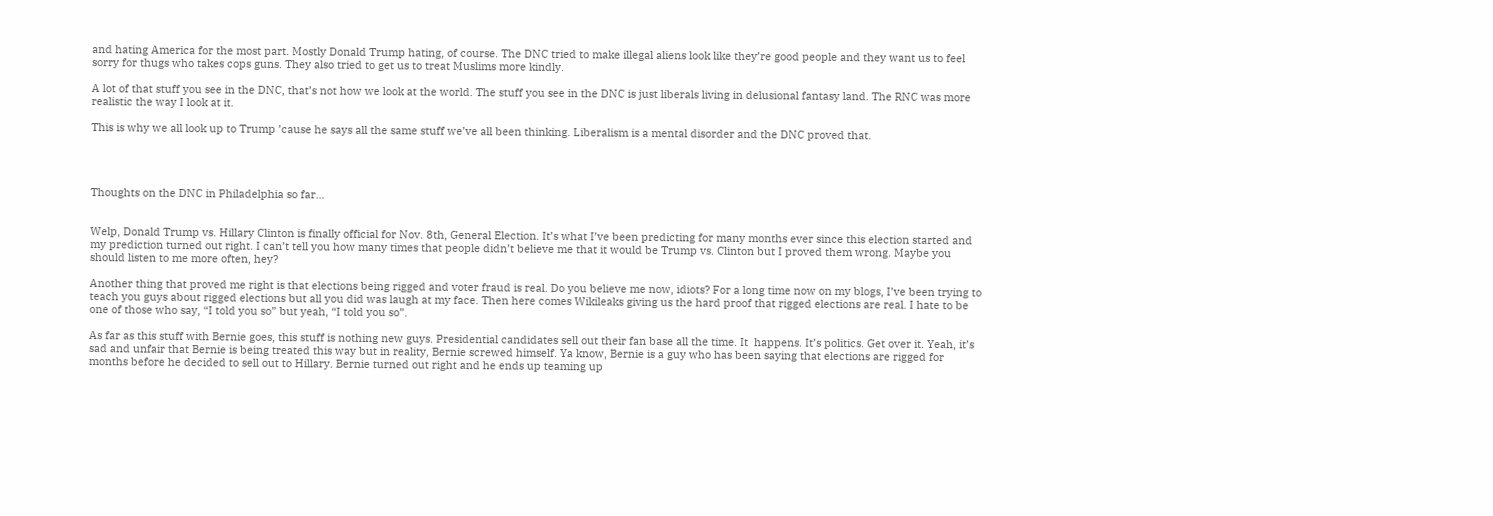and hating America for the most part. Mostly Donald Trump hating, of course. The DNC tried to make illegal aliens look like they’re good people and they want us to feel sorry for thugs who takes cops guns. They also tried to get us to treat Muslims more kindly.

A lot of that stuff you see in the DNC, that’s not how we look at the world. The stuff you see in the DNC is just liberals living in delusional fantasy land. The RNC was more realistic the way I look at it.

This is why we all look up to Trump ’cause he says all the same stuff we’ve all been thinking. Liberalism is a mental disorder and the DNC proved that.




Thoughts on the DNC in Philadelphia so far…


Welp, Donald Trump vs. Hillary Clinton is finally official for Nov. 8th, General Election. It’s what I’ve been predicting for many months ever since this election started and my prediction turned out right. I can’t tell you how many times that people didn’t believe me that it would be Trump vs. Clinton but I proved them wrong. Maybe you should listen to me more often, hey?

Another thing that proved me right is that elections being rigged and voter fraud is real. Do you believe me now, idiots? For a long time now on my blogs, I’ve been trying to teach you guys about rigged elections but all you did was laugh at my face. Then here comes Wikileaks giving us the hard proof that rigged elections are real. I hate to be one of those who say, “I told you so” but yeah, “I told you so”.

As far as this stuff with Bernie goes, this stuff is nothing new guys. Presidential candidates sell out their fan base all the time. It  happens. It’s politics. Get over it. Yeah, it’s sad and unfair that Bernie is being treated this way but in reality, Bernie screwed himself. Ya know, Bernie is a guy who has been saying that elections are rigged for months before he decided to sell out to Hillary. Bernie turned out right and he ends up teaming up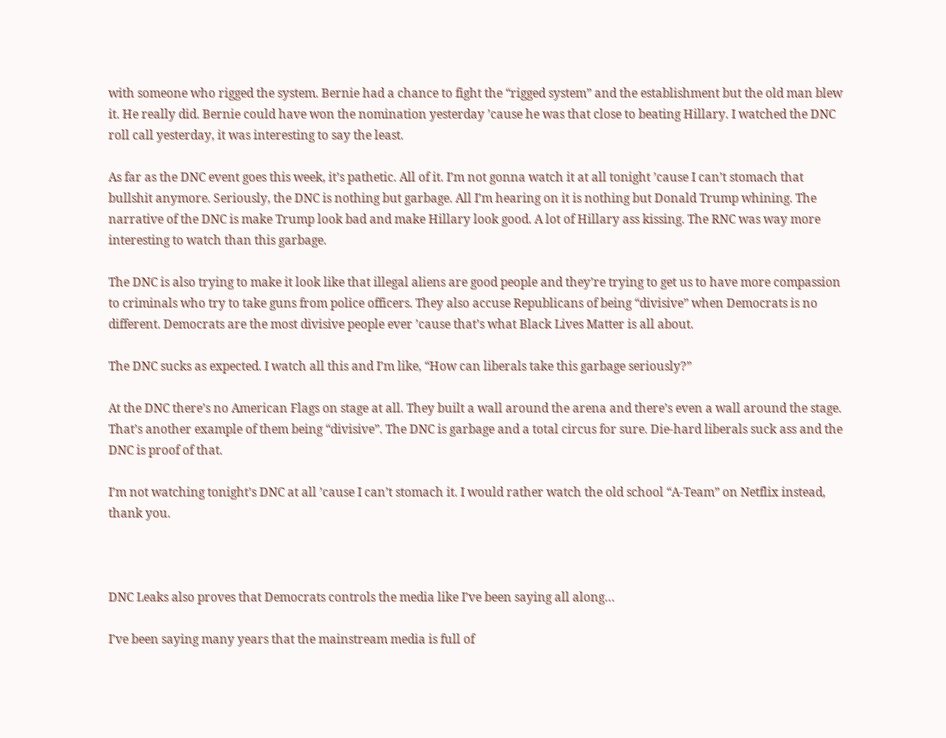with someone who rigged the system. Bernie had a chance to fight the “rigged system” and the establishment but the old man blew it. He really did. Bernie could have won the nomination yesterday ’cause he was that close to beating Hillary. I watched the DNC roll call yesterday, it was interesting to say the least.

As far as the DNC event goes this week, it’s pathetic. All of it. I’m not gonna watch it at all tonight ’cause I can’t stomach that bullshit anymore. Seriously, the DNC is nothing but garbage. All I’m hearing on it is nothing but Donald Trump whining. The narrative of the DNC is make Trump look bad and make Hillary look good. A lot of Hillary ass kissing. The RNC was way more interesting to watch than this garbage.

The DNC is also trying to make it look like that illegal aliens are good people and they’re trying to get us to have more compassion to criminals who try to take guns from police officers. They also accuse Republicans of being “divisive” when Democrats is no different. Democrats are the most divisive people ever ’cause that’s what Black Lives Matter is all about.

The DNC sucks as expected. I watch all this and I’m like, “How can liberals take this garbage seriously?”

At the DNC there’s no American Flags on stage at all. They built a wall around the arena and there’s even a wall around the stage. That’s another example of them being “divisive”. The DNC is garbage and a total circus for sure. Die-hard liberals suck ass and the DNC is proof of that.

I’m not watching tonight’s DNC at all ’cause I can’t stomach it. I would rather watch the old school “A-Team” on Netflix instead, thank you.



DNC Leaks also proves that Democrats controls the media like I’ve been saying all along…

I’ve been saying many years that the mainstream media is full of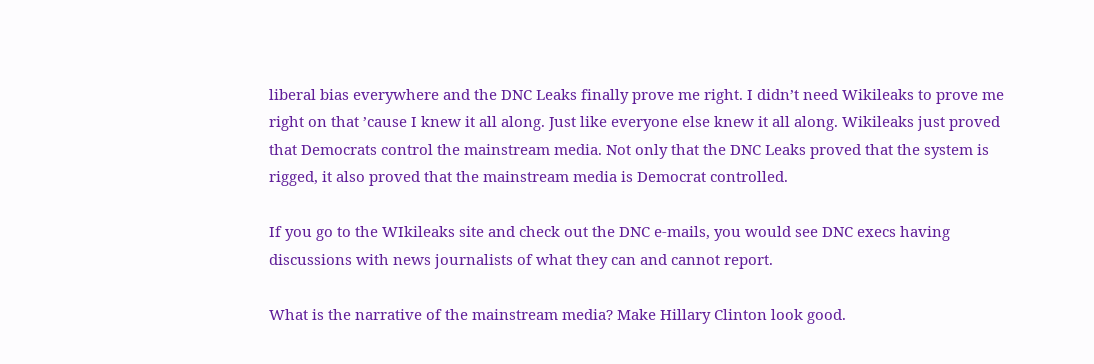liberal bias everywhere and the DNC Leaks finally prove me right. I didn’t need Wikileaks to prove me right on that ’cause I knew it all along. Just like everyone else knew it all along. Wikileaks just proved that Democrats control the mainstream media. Not only that the DNC Leaks proved that the system is rigged, it also proved that the mainstream media is Democrat controlled.

If you go to the WIkileaks site and check out the DNC e-mails, you would see DNC execs having discussions with news journalists of what they can and cannot report.

What is the narrative of the mainstream media? Make Hillary Clinton look good.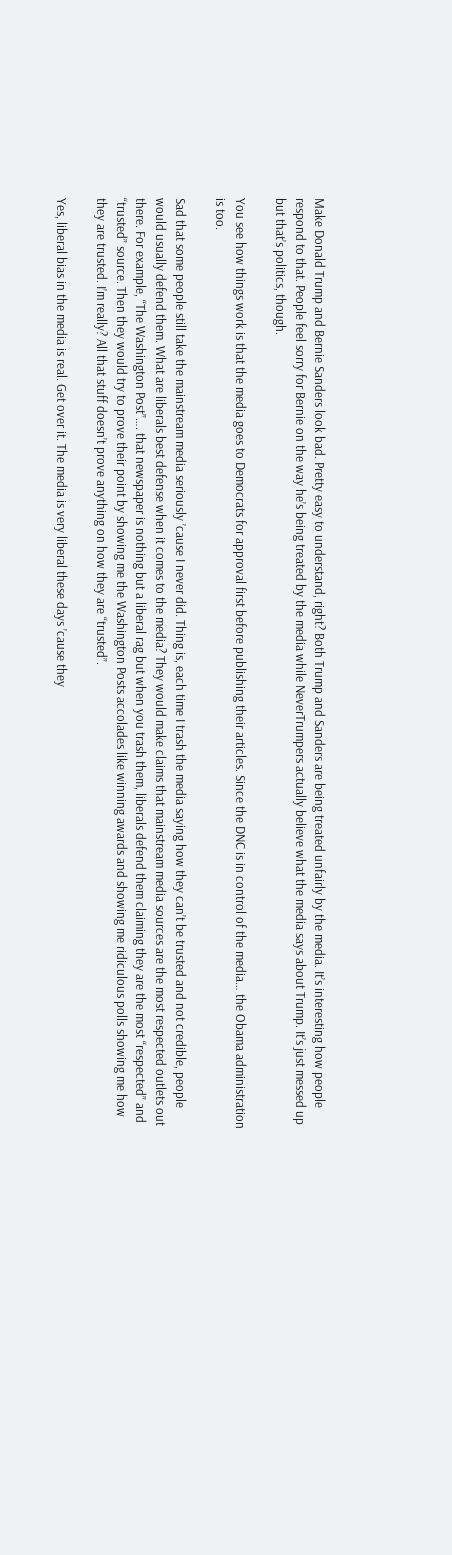Make Donald Trump and Bernie Sanders look bad. Pretty easy to understand, right? Both Trump and Sanders are being treated unfairly by the media. It’s interesting how people respond to that. People feel sorry for Bernie on the way he’s being treated by the media while NeverTrumpers actually believe what the media says about Trump. It’s just messed up but that’s politics, though.

You see how things work is that the media goes to Democrats for approval first before publishing their articles. Since the DNC is in control of the media… the Obama administration is too.

Sad that some people still take the mainstream media seriously ’cause I never did. Thing is, each time I trash the media saying how they can’t be trusted and not credible, people would usually defend them. What are liberals best defense when it comes to the media? They would make claims that mainstream media sources are the most respected outlets out there. For example, “The Washington Post”…. that newspaper is nothing but a liberal rag but when you trash them, liberals defend them claiming they are the most “respected” and “trusted” source. Then they would try to prove their point by showing me the Washington Posts accolades like winning awards and showing me ridiculous polls showing me how they are trusted. I’m really? All that stuff doesn’t prove anything on how they are “trusted”.

Yes, liberal bias in the media is real. Get over it. The media is very liberal these days ’cause they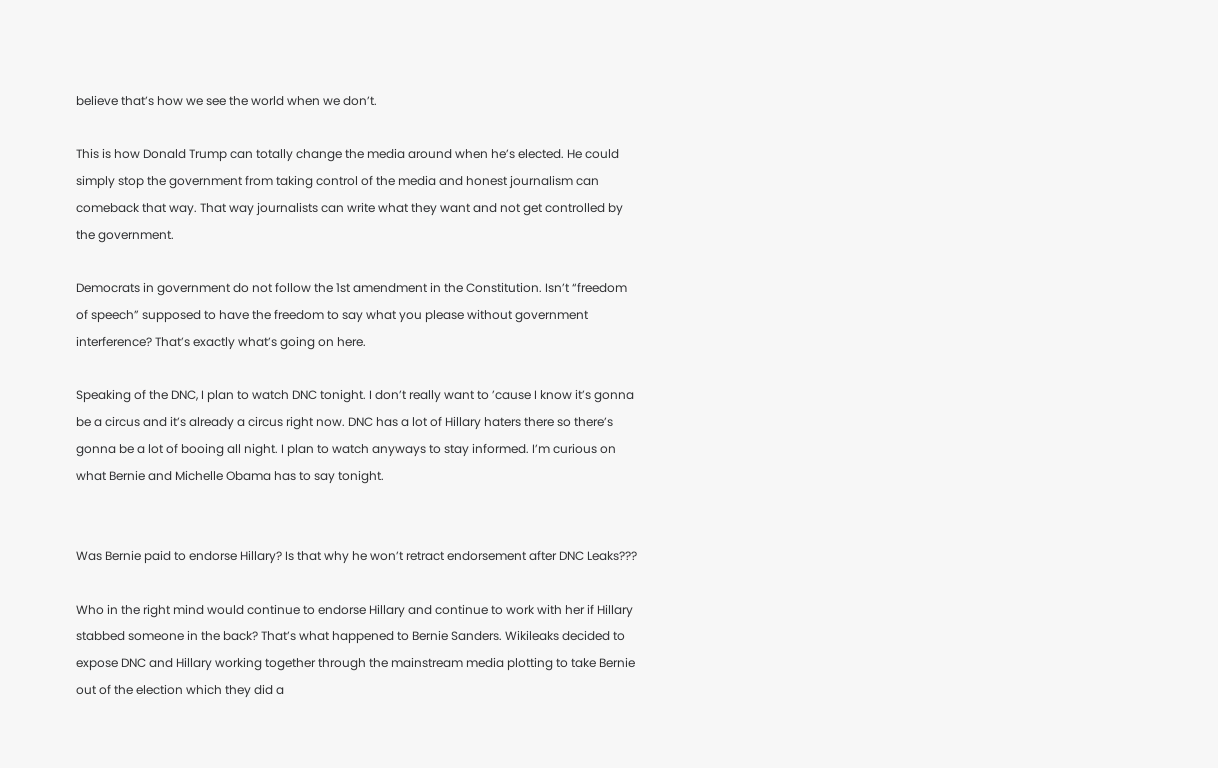believe that’s how we see the world when we don’t.

This is how Donald Trump can totally change the media around when he’s elected. He could simply stop the government from taking control of the media and honest journalism can comeback that way. That way journalists can write what they want and not get controlled by the government.

Democrats in government do not follow the 1st amendment in the Constitution. Isn’t “freedom of speech” supposed to have the freedom to say what you please without government interference? That’s exactly what’s going on here.

Speaking of the DNC, I plan to watch DNC tonight. I don’t really want to ’cause I know it’s gonna be a circus and it’s already a circus right now. DNC has a lot of Hillary haters there so there’s gonna be a lot of booing all night. I plan to watch anyways to stay informed. I’m curious on what Bernie and Michelle Obama has to say tonight.


Was Bernie paid to endorse Hillary? Is that why he won’t retract endorsement after DNC Leaks???

Who in the right mind would continue to endorse Hillary and continue to work with her if Hillary stabbed someone in the back? That’s what happened to Bernie Sanders. Wikileaks decided to expose DNC and Hillary working together through the mainstream media plotting to take Bernie out of the election which they did a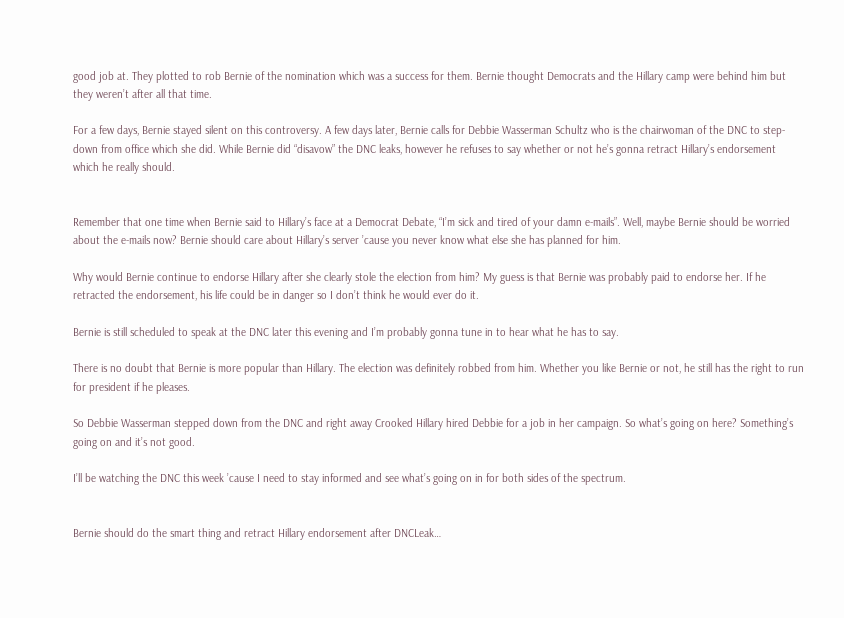good job at. They plotted to rob Bernie of the nomination which was a success for them. Bernie thought Democrats and the Hillary camp were behind him but they weren’t after all that time.

For a few days, Bernie stayed silent on this controversy. A few days later, Bernie calls for Debbie Wasserman Schultz who is the chairwoman of the DNC to step-down from office which she did. While Bernie did “disavow” the DNC leaks, however he refuses to say whether or not he’s gonna retract Hillary’s endorsement which he really should.


Remember that one time when Bernie said to Hillary’s face at a Democrat Debate, “I’m sick and tired of your damn e-mails”. Well, maybe Bernie should be worried about the e-mails now? Bernie should care about Hillary’s server ’cause you never know what else she has planned for him.

Why would Bernie continue to endorse Hillary after she clearly stole the election from him? My guess is that Bernie was probably paid to endorse her. If he retracted the endorsement, his life could be in danger so I don’t think he would ever do it.

Bernie is still scheduled to speak at the DNC later this evening and I’m probably gonna tune in to hear what he has to say.

There is no doubt that Bernie is more popular than Hillary. The election was definitely robbed from him. Whether you like Bernie or not, he still has the right to run for president if he pleases.

So Debbie Wasserman stepped down from the DNC and right away Crooked Hillary hired Debbie for a job in her campaign. So what’s going on here? Something’s going on and it’s not good.

I’ll be watching the DNC this week ’cause I need to stay informed and see what’s going on in for both sides of the spectrum.


Bernie should do the smart thing and retract Hillary endorsement after DNCLeak…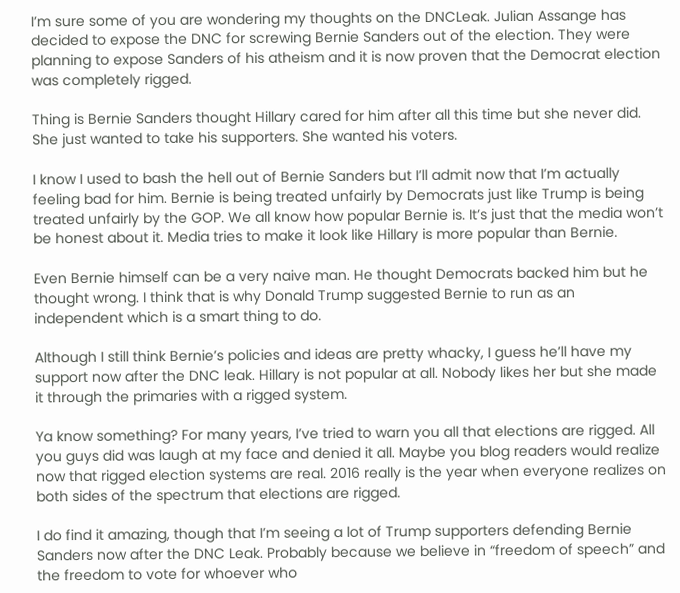I’m sure some of you are wondering my thoughts on the DNCLeak. Julian Assange has decided to expose the DNC for screwing Bernie Sanders out of the election. They were planning to expose Sanders of his atheism and it is now proven that the Democrat election was completely rigged.

Thing is Bernie Sanders thought Hillary cared for him after all this time but she never did. She just wanted to take his supporters. She wanted his voters.

I know I used to bash the hell out of Bernie Sanders but I’ll admit now that I’m actually feeling bad for him. Bernie is being treated unfairly by Democrats just like Trump is being treated unfairly by the GOP. We all know how popular Bernie is. It’s just that the media won’t be honest about it. Media tries to make it look like Hillary is more popular than Bernie.

Even Bernie himself can be a very naive man. He thought Democrats backed him but he thought wrong. I think that is why Donald Trump suggested Bernie to run as an independent which is a smart thing to do.

Although I still think Bernie’s policies and ideas are pretty whacky, I guess he’ll have my support now after the DNC leak. Hillary is not popular at all. Nobody likes her but she made it through the primaries with a rigged system.

Ya know something? For many years, I’ve tried to warn you all that elections are rigged. All you guys did was laugh at my face and denied it all. Maybe you blog readers would realize now that rigged election systems are real. 2016 really is the year when everyone realizes on both sides of the spectrum that elections are rigged.

I do find it amazing, though that I’m seeing a lot of Trump supporters defending Bernie Sanders now after the DNC Leak. Probably because we believe in “freedom of speech” and the freedom to vote for whoever who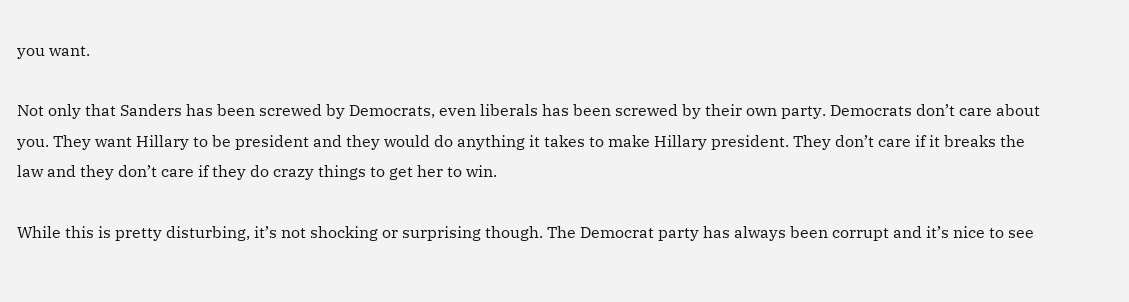you want.

Not only that Sanders has been screwed by Democrats, even liberals has been screwed by their own party. Democrats don’t care about you. They want Hillary to be president and they would do anything it takes to make Hillary president. They don’t care if it breaks the law and they don’t care if they do crazy things to get her to win.

While this is pretty disturbing, it’s not shocking or surprising though. The Democrat party has always been corrupt and it’s nice to see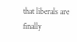that liberals are finally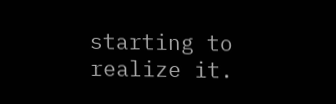starting to realize it.